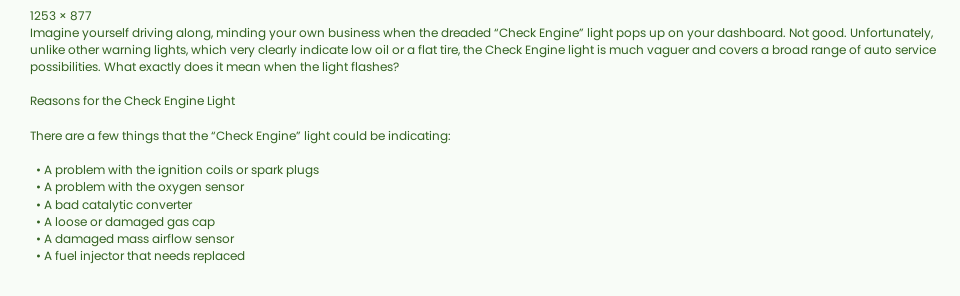1253 × 877
Imagine yourself driving along, minding your own business when the dreaded “Check Engine” light pops up on your dashboard. Not good. Unfortunately, unlike other warning lights, which very clearly indicate low oil or a flat tire, the Check Engine light is much vaguer and covers a broad range of auto service possibilities. What exactly does it mean when the light flashes?

Reasons for the Check Engine Light

There are a few things that the “Check Engine” light could be indicating:

  • A problem with the ignition coils or spark plugs
  • A problem with the oxygen sensor
  • A bad catalytic converter
  • A loose or damaged gas cap
  • A damaged mass airflow sensor
  • A fuel injector that needs replaced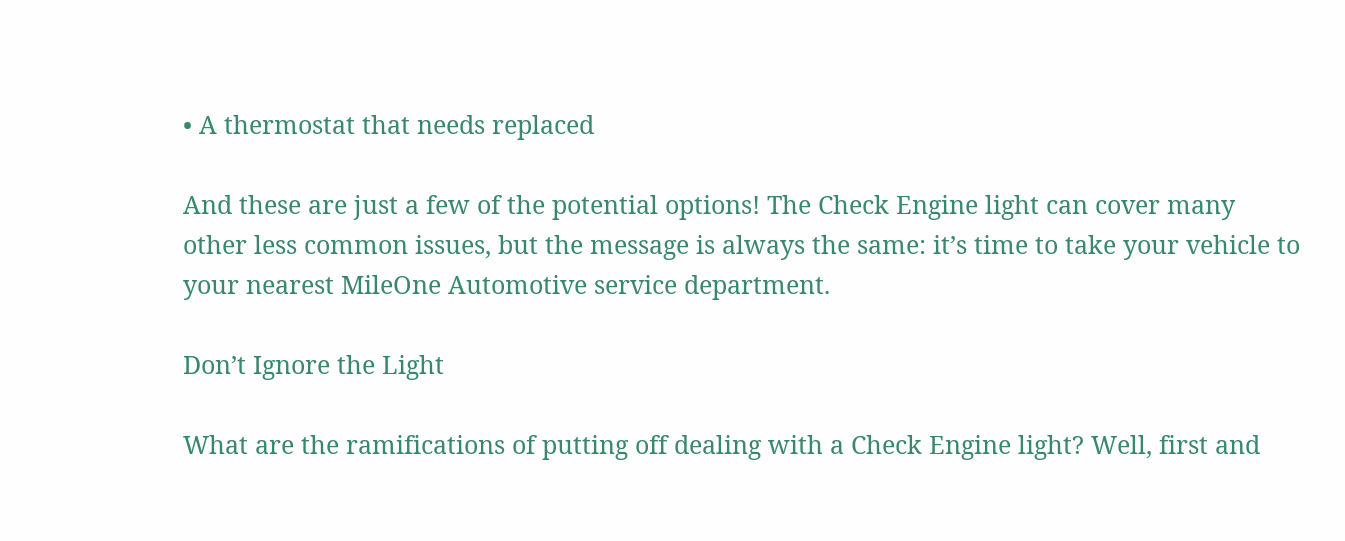• A thermostat that needs replaced

And these are just a few of the potential options! The Check Engine light can cover many other less common issues, but the message is always the same: it’s time to take your vehicle to your nearest MileOne Automotive service department.

Don’t Ignore the Light

What are the ramifications of putting off dealing with a Check Engine light? Well, first and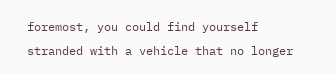foremost, you could find yourself stranded with a vehicle that no longer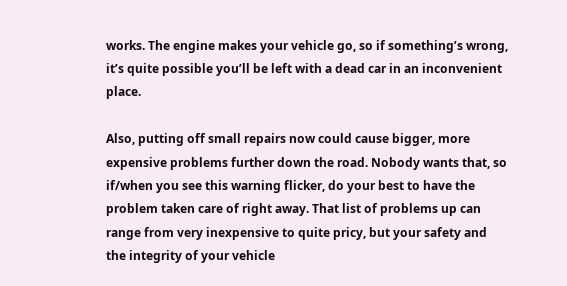works. The engine makes your vehicle go, so if something’s wrong, it’s quite possible you’ll be left with a dead car in an inconvenient place.

Also, putting off small repairs now could cause bigger, more expensive problems further down the road. Nobody wants that, so if/when you see this warning flicker, do your best to have the problem taken care of right away. That list of problems up can range from very inexpensive to quite pricy, but your safety and the integrity of your vehicle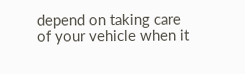depend on taking care of your vehicle when it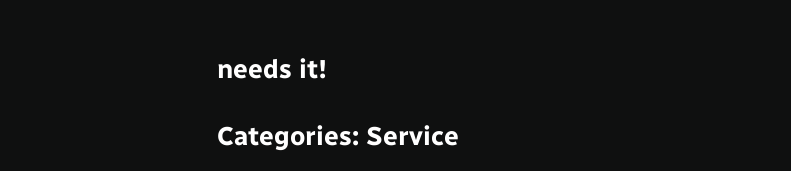needs it!

Categories: Service